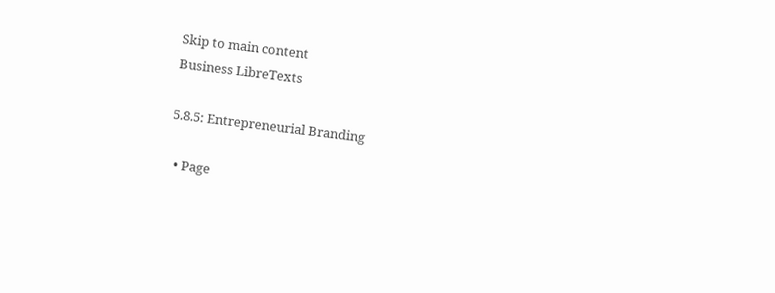Skip to main content
Business LibreTexts

5.8.5: Entrepreneurial Branding

  • Page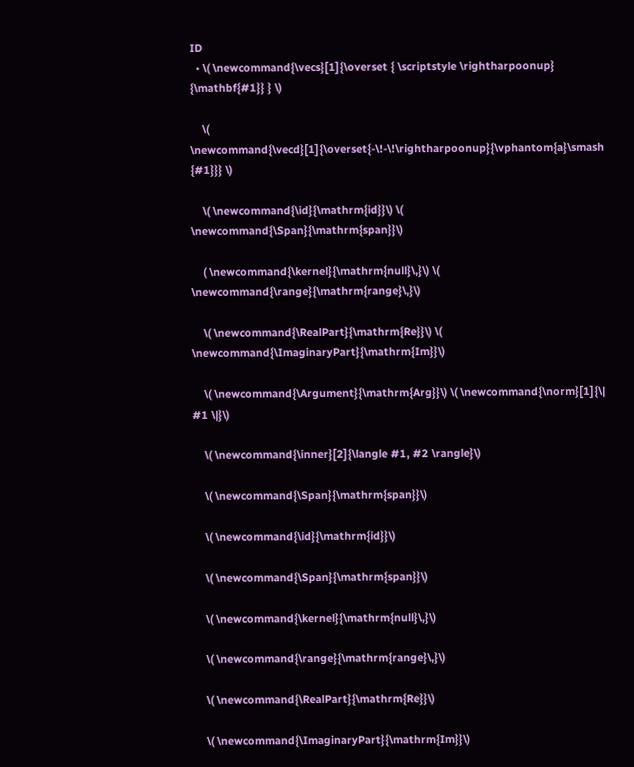ID
  • \( \newcommand{\vecs}[1]{\overset { \scriptstyle \rightharpoonup} {\mathbf{#1}} } \)

    \( \newcommand{\vecd}[1]{\overset{-\!-\!\rightharpoonup}{\vphantom{a}\smash {#1}}} \)

    \( \newcommand{\id}{\mathrm{id}}\) \( \newcommand{\Span}{\mathrm{span}}\)

    ( \newcommand{\kernel}{\mathrm{null}\,}\) \( \newcommand{\range}{\mathrm{range}\,}\)

    \( \newcommand{\RealPart}{\mathrm{Re}}\) \( \newcommand{\ImaginaryPart}{\mathrm{Im}}\)

    \( \newcommand{\Argument}{\mathrm{Arg}}\) \( \newcommand{\norm}[1]{\| #1 \|}\)

    \( \newcommand{\inner}[2]{\langle #1, #2 \rangle}\)

    \( \newcommand{\Span}{\mathrm{span}}\)

    \( \newcommand{\id}{\mathrm{id}}\)

    \( \newcommand{\Span}{\mathrm{span}}\)

    \( \newcommand{\kernel}{\mathrm{null}\,}\)

    \( \newcommand{\range}{\mathrm{range}\,}\)

    \( \newcommand{\RealPart}{\mathrm{Re}}\)

    \( \newcommand{\ImaginaryPart}{\mathrm{Im}}\)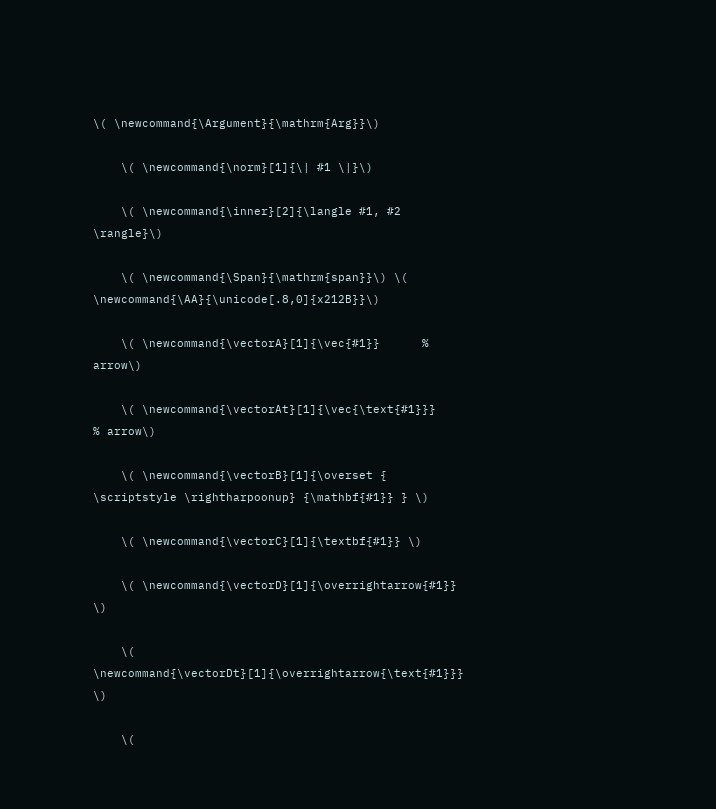\( \newcommand{\Argument}{\mathrm{Arg}}\)

    \( \newcommand{\norm}[1]{\| #1 \|}\)

    \( \newcommand{\inner}[2]{\langle #1, #2 \rangle}\)

    \( \newcommand{\Span}{\mathrm{span}}\) \( \newcommand{\AA}{\unicode[.8,0]{x212B}}\)

    \( \newcommand{\vectorA}[1]{\vec{#1}}      % arrow\)

    \( \newcommand{\vectorAt}[1]{\vec{\text{#1}}}      % arrow\)

    \( \newcommand{\vectorB}[1]{\overset { \scriptstyle \rightharpoonup} {\mathbf{#1}} } \)

    \( \newcommand{\vectorC}[1]{\textbf{#1}} \)

    \( \newcommand{\vectorD}[1]{\overrightarrow{#1}} \)

    \( \newcommand{\vectorDt}[1]{\overrightarrow{\text{#1}}} \)

    \(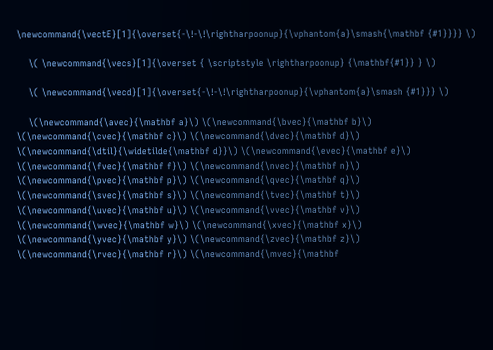\newcommand{\vectE}[1]{\overset{-\!-\!\rightharpoonup}{\vphantom{a}\smash{\mathbf {#1}}}} \)

    \( \newcommand{\vecs}[1]{\overset { \scriptstyle \rightharpoonup} {\mathbf{#1}} } \)

    \( \newcommand{\vecd}[1]{\overset{-\!-\!\rightharpoonup}{\vphantom{a}\smash {#1}}} \)

    \(\newcommand{\avec}{\mathbf a}\) \(\newcommand{\bvec}{\mathbf b}\) \(\newcommand{\cvec}{\mathbf c}\) \(\newcommand{\dvec}{\mathbf d}\) \(\newcommand{\dtil}{\widetilde{\mathbf d}}\) \(\newcommand{\evec}{\mathbf e}\) \(\newcommand{\fvec}{\mathbf f}\) \(\newcommand{\nvec}{\mathbf n}\) \(\newcommand{\pvec}{\mathbf p}\) \(\newcommand{\qvec}{\mathbf q}\) \(\newcommand{\svec}{\mathbf s}\) \(\newcommand{\tvec}{\mathbf t}\) \(\newcommand{\uvec}{\mathbf u}\) \(\newcommand{\vvec}{\mathbf v}\) \(\newcommand{\wvec}{\mathbf w}\) \(\newcommand{\xvec}{\mathbf x}\) \(\newcommand{\yvec}{\mathbf y}\) \(\newcommand{\zvec}{\mathbf z}\) \(\newcommand{\rvec}{\mathbf r}\) \(\newcommand{\mvec}{\mathbf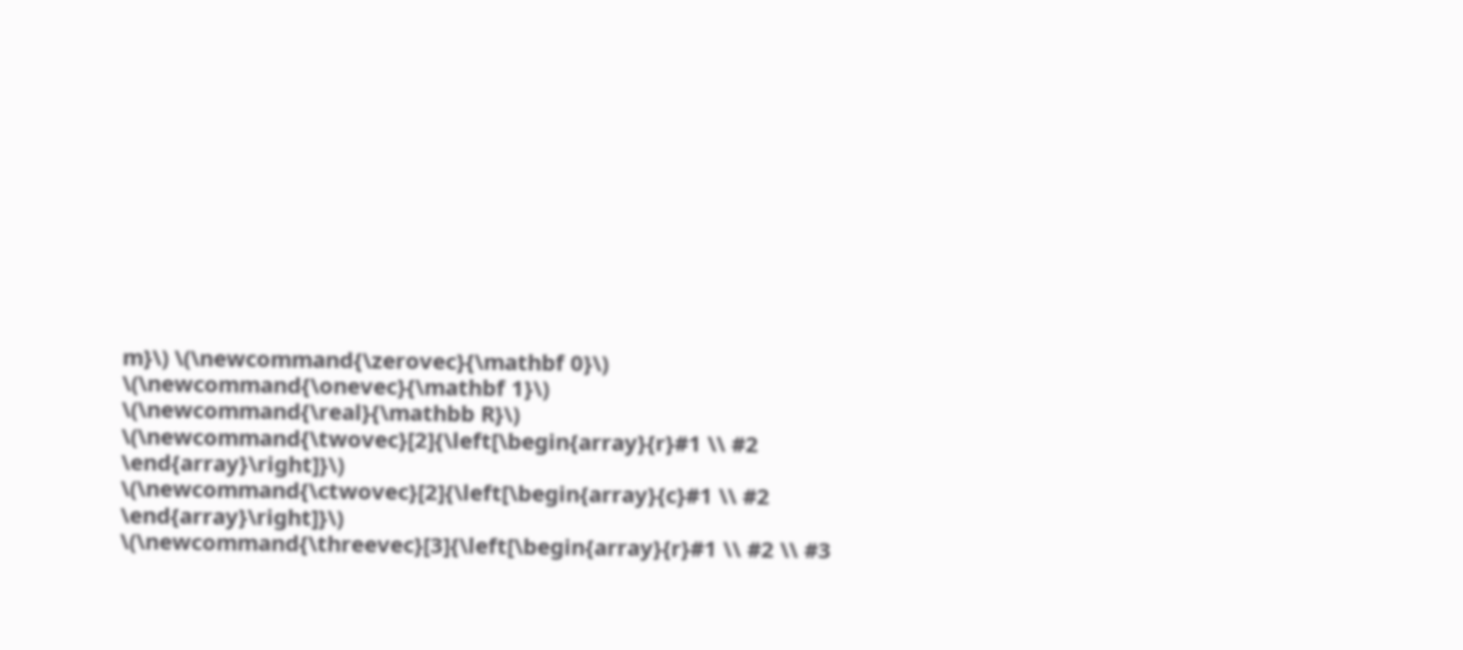m}\) \(\newcommand{\zerovec}{\mathbf 0}\) \(\newcommand{\onevec}{\mathbf 1}\) \(\newcommand{\real}{\mathbb R}\) \(\newcommand{\twovec}[2]{\left[\begin{array}{r}#1 \\ #2 \end{array}\right]}\) \(\newcommand{\ctwovec}[2]{\left[\begin{array}{c}#1 \\ #2 \end{array}\right]}\) \(\newcommand{\threevec}[3]{\left[\begin{array}{r}#1 \\ #2 \\ #3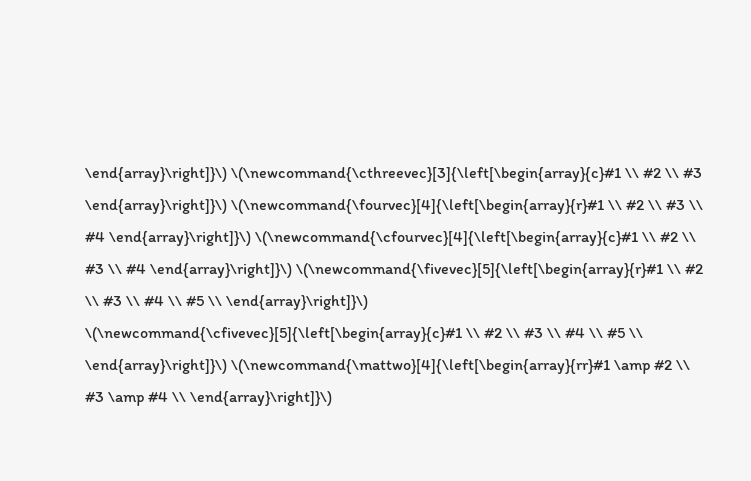\end{array}\right]}\) \(\newcommand{\cthreevec}[3]{\left[\begin{array}{c}#1 \\ #2 \\ #3 \end{array}\right]}\) \(\newcommand{\fourvec}[4]{\left[\begin{array}{r}#1 \\ #2 \\ #3 \\ #4 \end{array}\right]}\) \(\newcommand{\cfourvec}[4]{\left[\begin{array}{c}#1 \\ #2 \\ #3 \\ #4 \end{array}\right]}\) \(\newcommand{\fivevec}[5]{\left[\begin{array}{r}#1 \\ #2 \\ #3 \\ #4 \\ #5 \\ \end{array}\right]}\) \(\newcommand{\cfivevec}[5]{\left[\begin{array}{c}#1 \\ #2 \\ #3 \\ #4 \\ #5 \\ \end{array}\right]}\) \(\newcommand{\mattwo}[4]{\left[\begin{array}{rr}#1 \amp #2 \\ #3 \amp #4 \\ \end{array}\right]}\)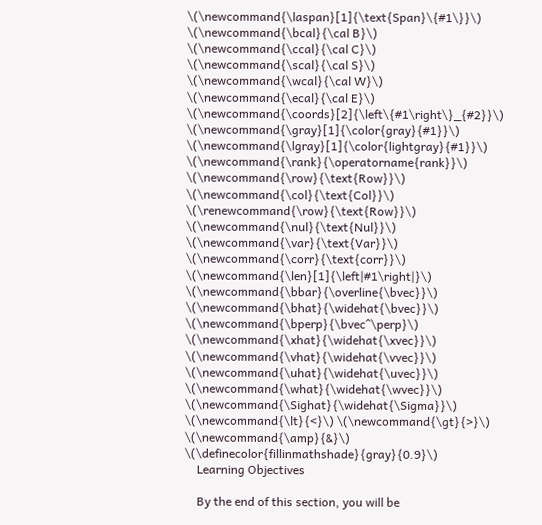\(\newcommand{\laspan}[1]{\text{Span}\{#1\}}\) \(\newcommand{\bcal}{\cal B}\) \(\newcommand{\ccal}{\cal C}\) \(\newcommand{\scal}{\cal S}\) \(\newcommand{\wcal}{\cal W}\) \(\newcommand{\ecal}{\cal E}\) \(\newcommand{\coords}[2]{\left\{#1\right\}_{#2}}\) \(\newcommand{\gray}[1]{\color{gray}{#1}}\) \(\newcommand{\lgray}[1]{\color{lightgray}{#1}}\) \(\newcommand{\rank}{\operatorname{rank}}\) \(\newcommand{\row}{\text{Row}}\) \(\newcommand{\col}{\text{Col}}\) \(\renewcommand{\row}{\text{Row}}\) \(\newcommand{\nul}{\text{Nul}}\) \(\newcommand{\var}{\text{Var}}\) \(\newcommand{\corr}{\text{corr}}\) \(\newcommand{\len}[1]{\left|#1\right|}\) \(\newcommand{\bbar}{\overline{\bvec}}\) \(\newcommand{\bhat}{\widehat{\bvec}}\) \(\newcommand{\bperp}{\bvec^\perp}\) \(\newcommand{\xhat}{\widehat{\xvec}}\) \(\newcommand{\vhat}{\widehat{\vvec}}\) \(\newcommand{\uhat}{\widehat{\uvec}}\) \(\newcommand{\what}{\widehat{\wvec}}\) \(\newcommand{\Sighat}{\widehat{\Sigma}}\) \(\newcommand{\lt}{<}\) \(\newcommand{\gt}{>}\) \(\newcommand{\amp}{&}\) \(\definecolor{fillinmathshade}{gray}{0.9}\)
    Learning Objectives

    By the end of this section, you will be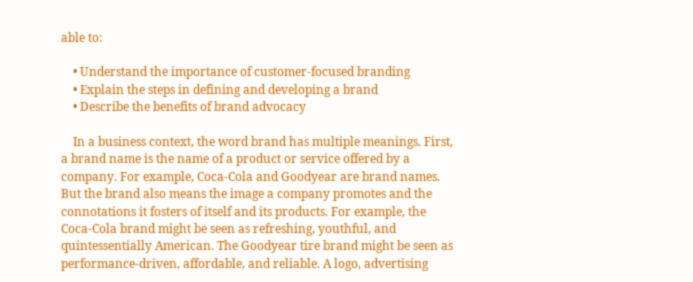able to:

    • Understand the importance of customer-focused branding
    • Explain the steps in defining and developing a brand
    • Describe the benefits of brand advocacy

    In a business context, the word brand has multiple meanings. First, a brand name is the name of a product or service offered by a company. For example, Coca-Cola and Goodyear are brand names. But the brand also means the image a company promotes and the connotations it fosters of itself and its products. For example, the Coca-Cola brand might be seen as refreshing, youthful, and quintessentially American. The Goodyear tire brand might be seen as performance-driven, affordable, and reliable. A logo, advertising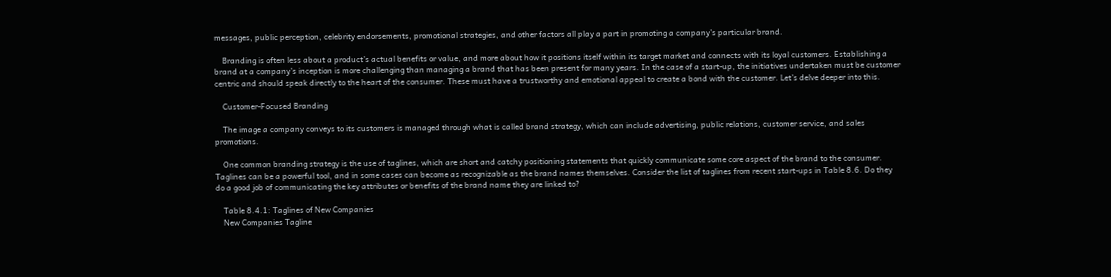messages, public perception, celebrity endorsements, promotional strategies, and other factors all play a part in promoting a company’s particular brand.

    Branding is often less about a product’s actual benefits or value, and more about how it positions itself within its target market and connects with its loyal customers. Establishing a brand at a company’s inception is more challenging than managing a brand that has been present for many years. In the case of a start-up, the initiatives undertaken must be customer centric and should speak directly to the heart of the consumer. These must have a trustworthy and emotional appeal to create a bond with the customer. Let’s delve deeper into this.

    Customer-Focused Branding

    The image a company conveys to its customers is managed through what is called brand strategy, which can include advertising, public relations, customer service, and sales promotions.

    One common branding strategy is the use of taglines, which are short and catchy positioning statements that quickly communicate some core aspect of the brand to the consumer. Taglines can be a powerful tool, and in some cases can become as recognizable as the brand names themselves. Consider the list of taglines from recent start-ups in Table 8.6. Do they do a good job of communicating the key attributes or benefits of the brand name they are linked to?

    Table 8.4.1: Taglines of New Companies
    New Companies Tagline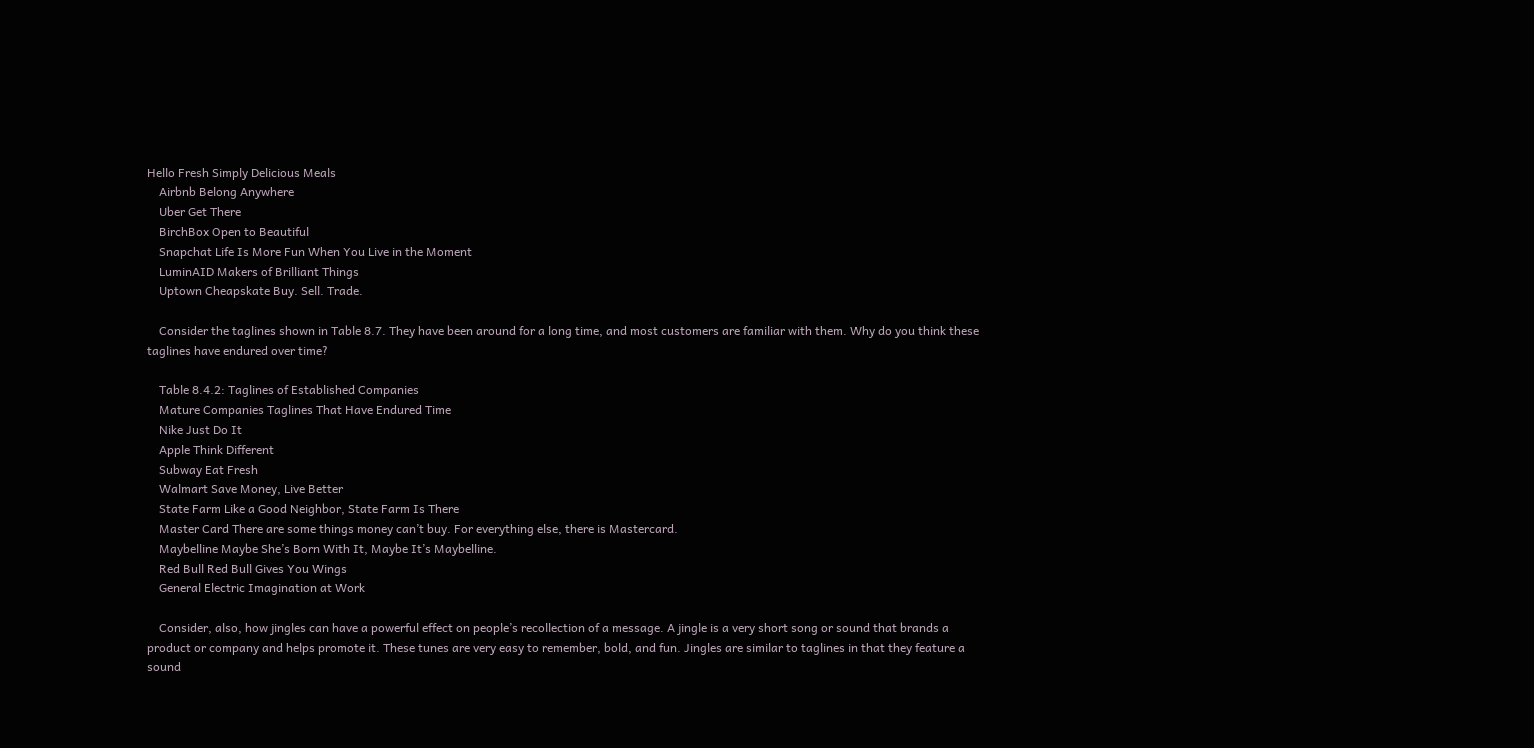Hello Fresh Simply Delicious Meals
    Airbnb Belong Anywhere
    Uber Get There
    BirchBox Open to Beautiful
    Snapchat Life Is More Fun When You Live in the Moment
    LuminAID Makers of Brilliant Things
    Uptown Cheapskate Buy. Sell. Trade.

    Consider the taglines shown in Table 8.7. They have been around for a long time, and most customers are familiar with them. Why do you think these taglines have endured over time?

    Table 8.4.2: Taglines of Established Companies
    Mature Companies Taglines That Have Endured Time
    Nike Just Do It
    Apple Think Different
    Subway Eat Fresh
    Walmart Save Money, Live Better
    State Farm Like a Good Neighbor, State Farm Is There
    Master Card There are some things money can’t buy. For everything else, there is Mastercard.
    Maybelline Maybe She’s Born With It, Maybe It’s Maybelline.
    Red Bull Red Bull Gives You Wings
    General Electric Imagination at Work

    Consider, also, how jingles can have a powerful effect on people’s recollection of a message. A jingle is a very short song or sound that brands a product or company and helps promote it. These tunes are very easy to remember, bold, and fun. Jingles are similar to taglines in that they feature a sound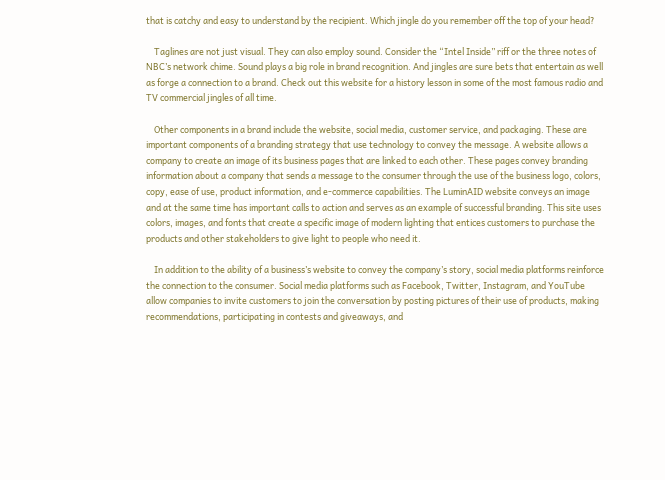that is catchy and easy to understand by the recipient. Which jingle do you remember off the top of your head?

    Taglines are not just visual. They can also employ sound. Consider the “Intel Inside” riff or the three notes of NBC’s network chime. Sound plays a big role in brand recognition. And jingles are sure bets that entertain as well as forge a connection to a brand. Check out this website for a history lesson in some of the most famous radio and TV commercial jingles of all time.

    Other components in a brand include the website, social media, customer service, and packaging. These are important components of a branding strategy that use technology to convey the message. A website allows a company to create an image of its business pages that are linked to each other. These pages convey branding information about a company that sends a message to the consumer through the use of the business logo, colors, copy, ease of use, product information, and e-commerce capabilities. The LuminAID website conveys an image and at the same time has important calls to action and serves as an example of successful branding. This site uses colors, images, and fonts that create a specific image of modern lighting that entices customers to purchase the products and other stakeholders to give light to people who need it.

    In addition to the ability of a business’s website to convey the company’s story, social media platforms reinforce the connection to the consumer. Social media platforms such as Facebook, Twitter, Instagram, and YouTube allow companies to invite customers to join the conversation by posting pictures of their use of products, making recommendations, participating in contests and giveaways, and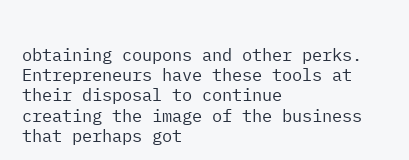obtaining coupons and other perks. Entrepreneurs have these tools at their disposal to continue creating the image of the business that perhaps got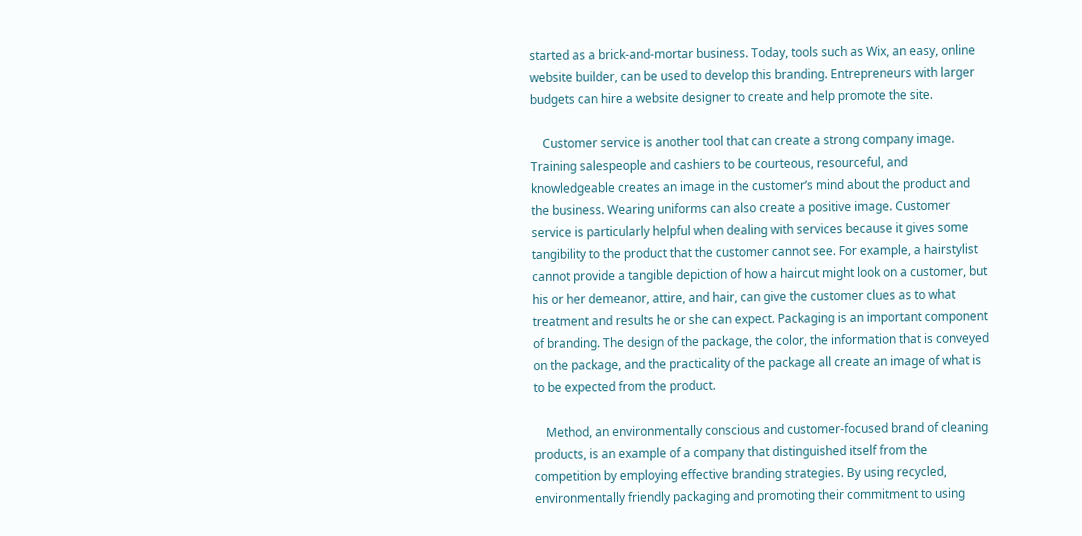started as a brick-and-mortar business. Today, tools such as Wix, an easy, online website builder, can be used to develop this branding. Entrepreneurs with larger budgets can hire a website designer to create and help promote the site.

    Customer service is another tool that can create a strong company image. Training salespeople and cashiers to be courteous, resourceful, and knowledgeable creates an image in the customer’s mind about the product and the business. Wearing uniforms can also create a positive image. Customer service is particularly helpful when dealing with services because it gives some tangibility to the product that the customer cannot see. For example, a hairstylist cannot provide a tangible depiction of how a haircut might look on a customer, but his or her demeanor, attire, and hair, can give the customer clues as to what treatment and results he or she can expect. Packaging is an important component of branding. The design of the package, the color, the information that is conveyed on the package, and the practicality of the package all create an image of what is to be expected from the product.

    Method, an environmentally conscious and customer-focused brand of cleaning products, is an example of a company that distinguished itself from the competition by employing effective branding strategies. By using recycled, environmentally friendly packaging and promoting their commitment to using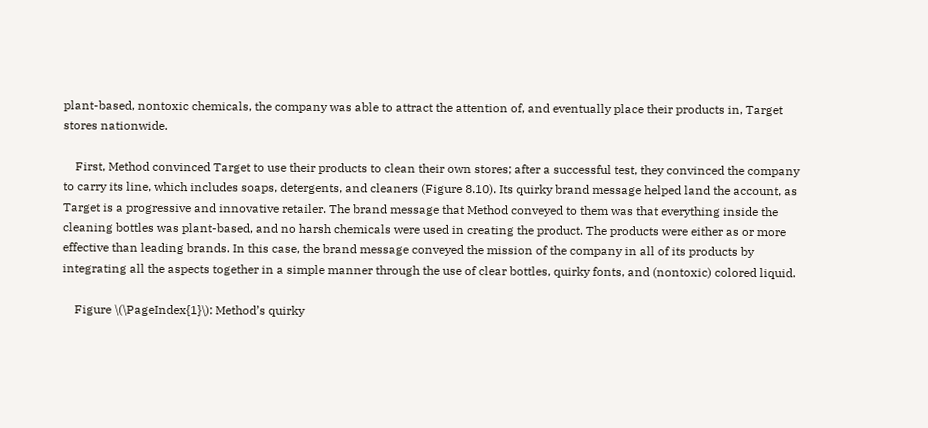plant-based, nontoxic chemicals, the company was able to attract the attention of, and eventually place their products in, Target stores nationwide.

    First, Method convinced Target to use their products to clean their own stores; after a successful test, they convinced the company to carry its line, which includes soaps, detergents, and cleaners (Figure 8.10). Its quirky brand message helped land the account, as Target is a progressive and innovative retailer. The brand message that Method conveyed to them was that everything inside the cleaning bottles was plant-based, and no harsh chemicals were used in creating the product. The products were either as or more effective than leading brands. In this case, the brand message conveyed the mission of the company in all of its products by integrating all the aspects together in a simple manner through the use of clear bottles, quirky fonts, and (nontoxic) colored liquid.

    Figure \(\PageIndex{1}\): Method’s quirky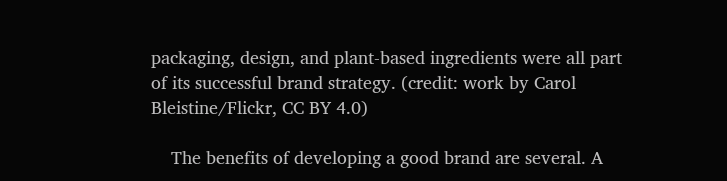packaging, design, and plant-based ingredients were all part of its successful brand strategy. (credit: work by Carol Bleistine/Flickr, CC BY 4.0)

    The benefits of developing a good brand are several. A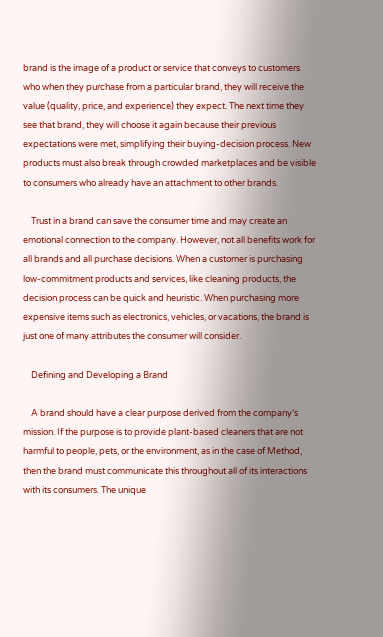brand is the image of a product or service that conveys to customers who when they purchase from a particular brand, they will receive the value (quality, price, and experience) they expect. The next time they see that brand, they will choose it again because their previous expectations were met, simplifying their buying-decision process. New products must also break through crowded marketplaces and be visible to consumers who already have an attachment to other brands.

    Trust in a brand can save the consumer time and may create an emotional connection to the company. However, not all benefits work for all brands and all purchase decisions. When a customer is purchasing low-commitment products and services, like cleaning products, the decision process can be quick and heuristic. When purchasing more expensive items such as electronics, vehicles, or vacations, the brand is just one of many attributes the consumer will consider.

    Defining and Developing a Brand

    A brand should have a clear purpose derived from the company’s mission. If the purpose is to provide plant-based cleaners that are not harmful to people, pets, or the environment, as in the case of Method, then the brand must communicate this throughout all of its interactions with its consumers. The unique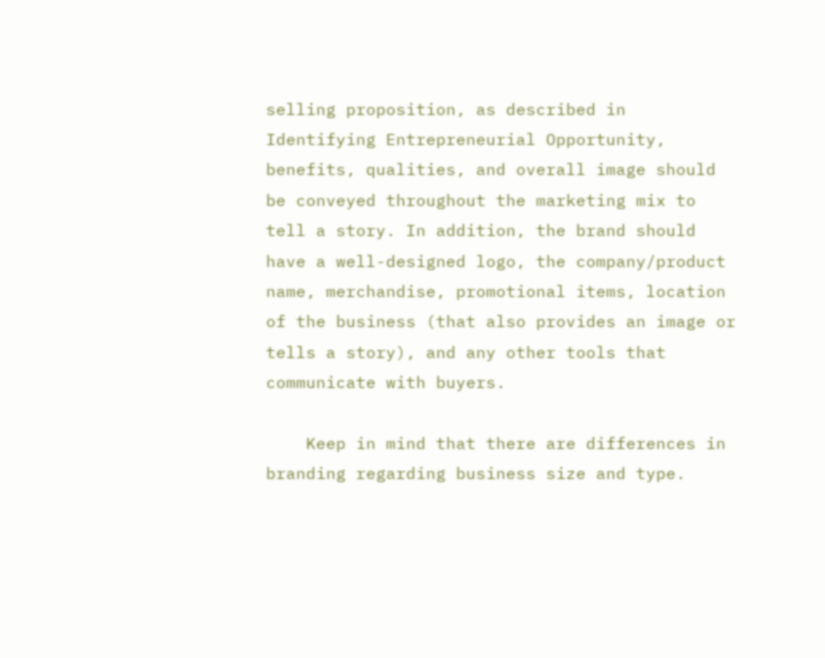selling proposition, as described in Identifying Entrepreneurial Opportunity, benefits, qualities, and overall image should be conveyed throughout the marketing mix to tell a story. In addition, the brand should have a well-designed logo, the company/product name, merchandise, promotional items, location of the business (that also provides an image or tells a story), and any other tools that communicate with buyers.

    Keep in mind that there are differences in branding regarding business size and type.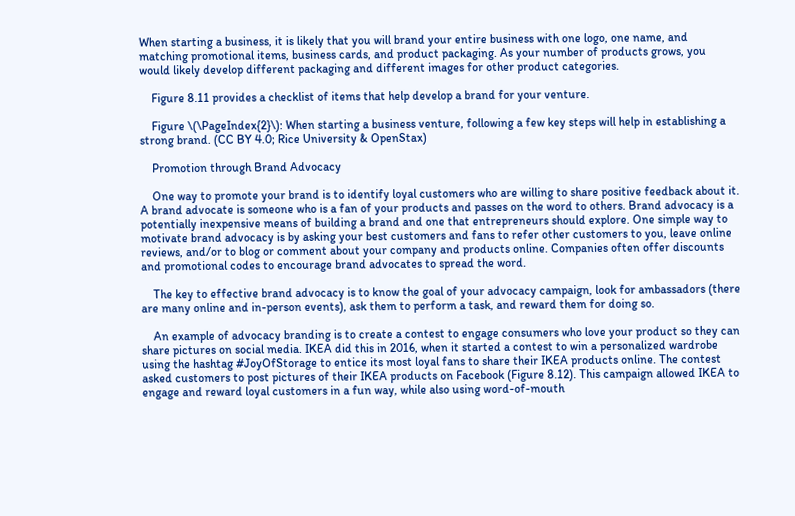When starting a business, it is likely that you will brand your entire business with one logo, one name, and matching promotional items, business cards, and product packaging. As your number of products grows, you would likely develop different packaging and different images for other product categories.

    Figure 8.11 provides a checklist of items that help develop a brand for your venture.

    Figure \(\PageIndex{2}\): When starting a business venture, following a few key steps will help in establishing a strong brand. (CC BY 4.0; Rice University & OpenStax)

    Promotion through Brand Advocacy

    One way to promote your brand is to identify loyal customers who are willing to share positive feedback about it. A brand advocate is someone who is a fan of your products and passes on the word to others. Brand advocacy is a potentially inexpensive means of building a brand and one that entrepreneurs should explore. One simple way to motivate brand advocacy is by asking your best customers and fans to refer other customers to you, leave online reviews, and/or to blog or comment about your company and products online. Companies often offer discounts and promotional codes to encourage brand advocates to spread the word.

    The key to effective brand advocacy is to know the goal of your advocacy campaign, look for ambassadors (there are many online and in-person events), ask them to perform a task, and reward them for doing so.

    An example of advocacy branding is to create a contest to engage consumers who love your product so they can share pictures on social media. IKEA did this in 2016, when it started a contest to win a personalized wardrobe using the hashtag #JoyOfStorage to entice its most loyal fans to share their IKEA products online. The contest asked customers to post pictures of their IKEA products on Facebook (Figure 8.12). This campaign allowed IKEA to engage and reward loyal customers in a fun way, while also using word-of-mouth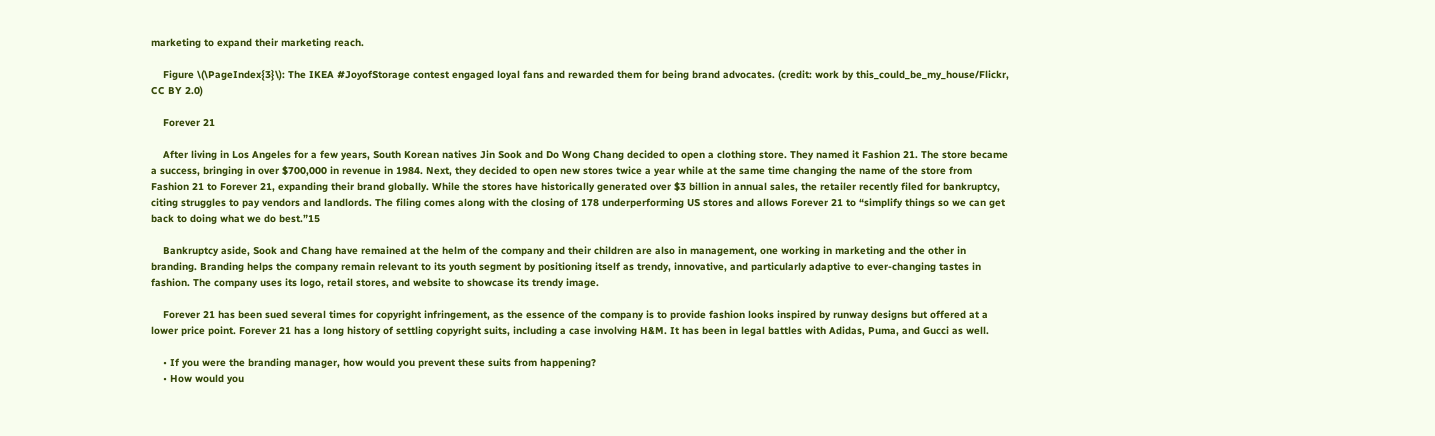marketing to expand their marketing reach.

    Figure \(\PageIndex{3}\): The IKEA #JoyofStorage contest engaged loyal fans and rewarded them for being brand advocates. (credit: work by this_could_be_my_house/Flickr, CC BY 2.0)

    Forever 21

    After living in Los Angeles for a few years, South Korean natives Jin Sook and Do Wong Chang decided to open a clothing store. They named it Fashion 21. The store became a success, bringing in over $700,000 in revenue in 1984. Next, they decided to open new stores twice a year while at the same time changing the name of the store from Fashion 21 to Forever 21, expanding their brand globally. While the stores have historically generated over $3 billion in annual sales, the retailer recently filed for bankruptcy, citing struggles to pay vendors and landlords. The filing comes along with the closing of 178 underperforming US stores and allows Forever 21 to “simplify things so we can get back to doing what we do best.”15

    Bankruptcy aside, Sook and Chang have remained at the helm of the company and their children are also in management, one working in marketing and the other in branding. Branding helps the company remain relevant to its youth segment by positioning itself as trendy, innovative, and particularly adaptive to ever-changing tastes in fashion. The company uses its logo, retail stores, and website to showcase its trendy image.

    Forever 21 has been sued several times for copyright infringement, as the essence of the company is to provide fashion looks inspired by runway designs but offered at a lower price point. Forever 21 has a long history of settling copyright suits, including a case involving H&M. It has been in legal battles with Adidas, Puma, and Gucci as well.

    • If you were the branding manager, how would you prevent these suits from happening?
    • How would you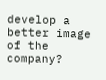develop a better image of the company?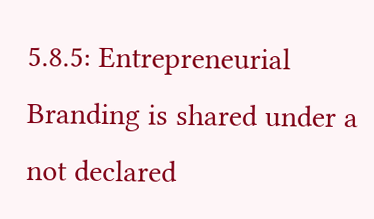5.8.5: Entrepreneurial Branding is shared under a not declared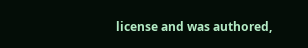license and was authored,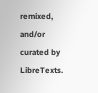remixed, and/or curated by LibreTexts.